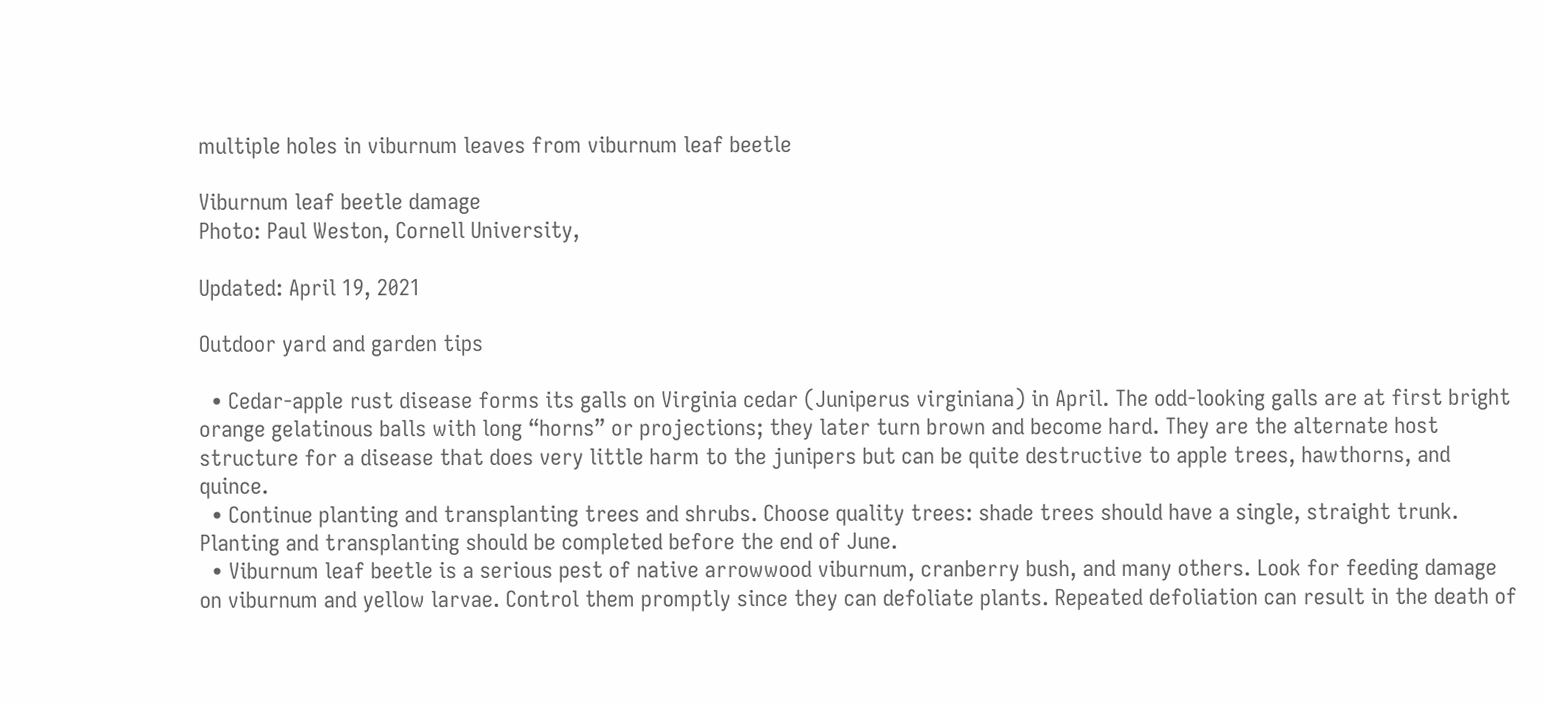multiple holes in viburnum leaves from viburnum leaf beetle

Viburnum leaf beetle damage
Photo: Paul Weston, Cornell University,

Updated: April 19, 2021

Outdoor yard and garden tips

  • Cedar-apple rust disease forms its galls on Virginia cedar (Juniperus virginiana) in April. The odd-looking galls are at first bright orange gelatinous balls with long “horns” or projections; they later turn brown and become hard. They are the alternate host structure for a disease that does very little harm to the junipers but can be quite destructive to apple trees, hawthorns, and quince.
  • Continue planting and transplanting trees and shrubs. Choose quality trees: shade trees should have a single, straight trunk. Planting and transplanting should be completed before the end of June.
  • Viburnum leaf beetle is a serious pest of native arrowwood viburnum, cranberry bush, and many others. Look for feeding damage on viburnum and yellow larvae. Control them promptly since they can defoliate plants. Repeated defoliation can result in the death of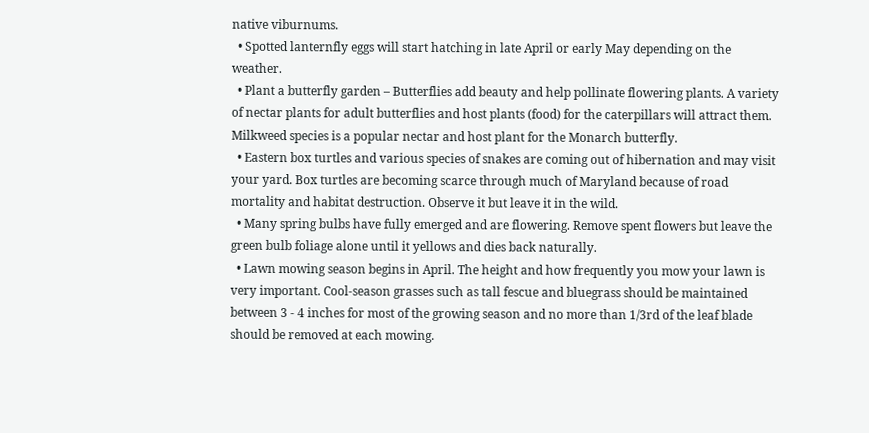native viburnums.
  • Spotted lanternfly eggs will start hatching in late April or early May depending on the weather.
  • Plant a butterfly garden – Butterflies add beauty and help pollinate flowering plants. A variety of nectar plants for adult butterflies and host plants (food) for the caterpillars will attract them. Milkweed species is a popular nectar and host plant for the Monarch butterfly.
  • Eastern box turtles and various species of snakes are coming out of hibernation and may visit your yard. Box turtles are becoming scarce through much of Maryland because of road mortality and habitat destruction. Observe it but leave it in the wild.
  • Many spring bulbs have fully emerged and are flowering. Remove spent flowers but leave the green bulb foliage alone until it yellows and dies back naturally.
  • Lawn mowing season begins in April. The height and how frequently you mow your lawn is very important. Cool-season grasses such as tall fescue and bluegrass should be maintained between 3 - 4 inches for most of the growing season and no more than 1/3rd of the leaf blade should be removed at each mowing.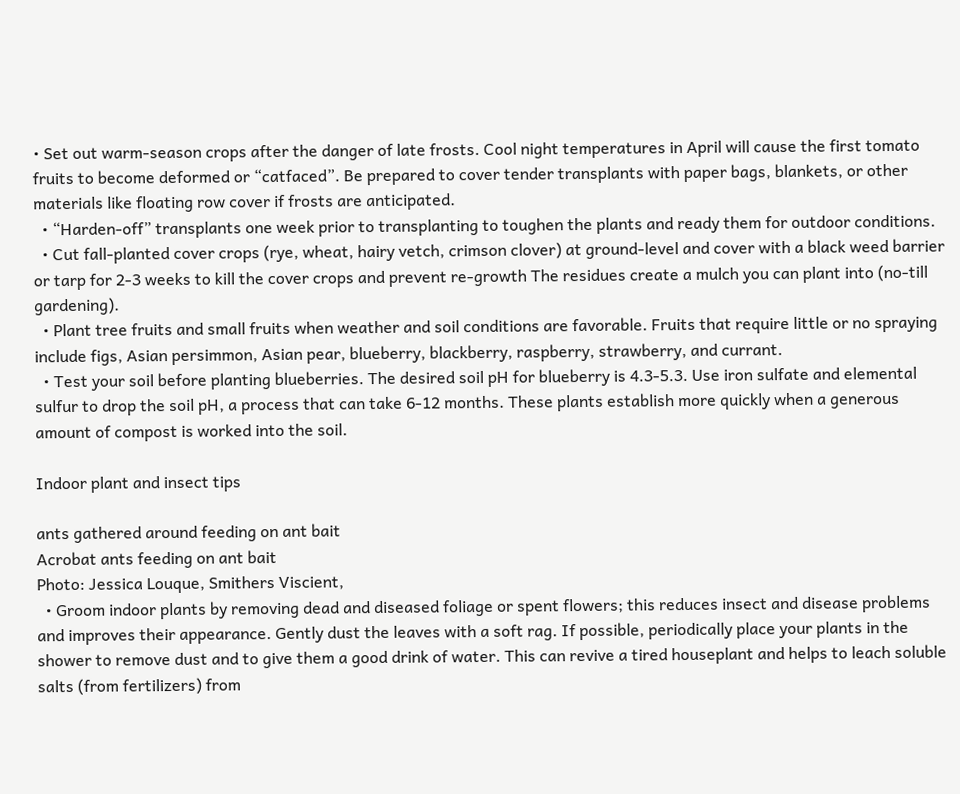• Set out warm-season crops after the danger of late frosts. Cool night temperatures in April will cause the first tomato fruits to become deformed or “catfaced”. Be prepared to cover tender transplants with paper bags, blankets, or other materials like floating row cover if frosts are anticipated.
  • “Harden-off” transplants one week prior to transplanting to toughen the plants and ready them for outdoor conditions.
  • Cut fall-planted cover crops (rye, wheat, hairy vetch, crimson clover) at ground-level and cover with a black weed barrier or tarp for 2-3 weeks to kill the cover crops and prevent re-growth The residues create a mulch you can plant into (no-till gardening).
  • Plant tree fruits and small fruits when weather and soil conditions are favorable. Fruits that require little or no spraying include figs, Asian persimmon, Asian pear, blueberry, blackberry, raspberry, strawberry, and currant.
  • Test your soil before planting blueberries. The desired soil pH for blueberry is 4.3-5.3. Use iron sulfate and elemental sulfur to drop the soil pH, a process that can take 6-12 months. These plants establish more quickly when a generous amount of compost is worked into the soil.

Indoor plant and insect tips

ants gathered around feeding on ant bait
Acrobat ants feeding on ant bait
Photo: Jessica Louque, Smithers Viscient,
  • Groom indoor plants by removing dead and diseased foliage or spent flowers; this reduces insect and disease problems and improves their appearance. Gently dust the leaves with a soft rag. If possible, periodically place your plants in the shower to remove dust and to give them a good drink of water. This can revive a tired houseplant and helps to leach soluble salts (from fertilizers) from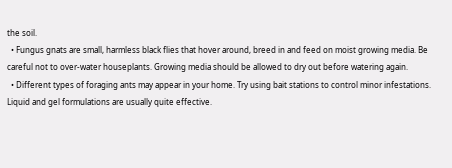the soil.
  • Fungus gnats are small, harmless black flies that hover around, breed in and feed on moist growing media. Be careful not to over-water houseplants. Growing media should be allowed to dry out before watering again.
  • Different types of foraging ants may appear in your home. Try using bait stations to control minor infestations. Liquid and gel formulations are usually quite effective.